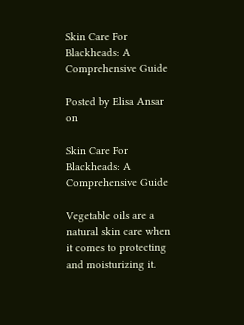Skin Care For Blackheads: A Comprehensive Guide

Posted by Elisa Ansar on

Skin Care For Blackheads: A Comprehensive Guide

Vegetable oils are a natural skin care when it comes to protecting and moisturizing it.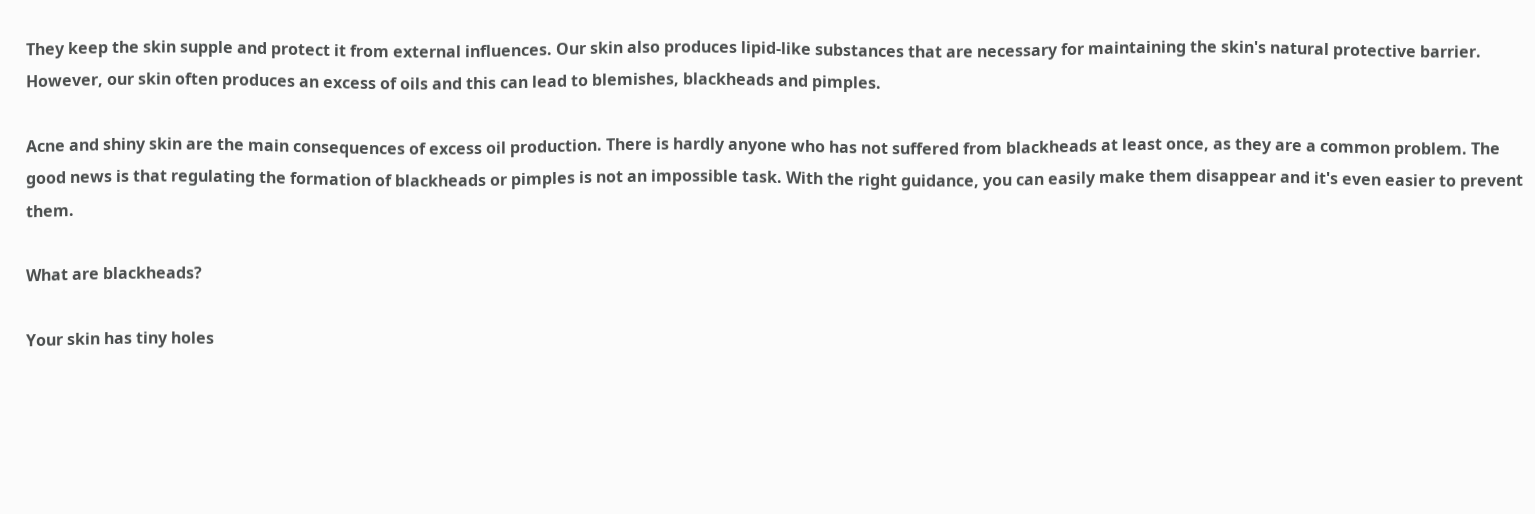They keep the skin supple and protect it from external influences. Our skin also produces lipid-like substances that are necessary for maintaining the skin's natural protective barrier. However, our skin often produces an excess of oils and this can lead to blemishes, blackheads and pimples.

Acne and shiny skin are the main consequences of excess oil production. There is hardly anyone who has not suffered from blackheads at least once, as they are a common problem. The good news is that regulating the formation of blackheads or pimples is not an impossible task. With the right guidance, you can easily make them disappear and it's even easier to prevent them.

What are blackheads?

Your skin has tiny holes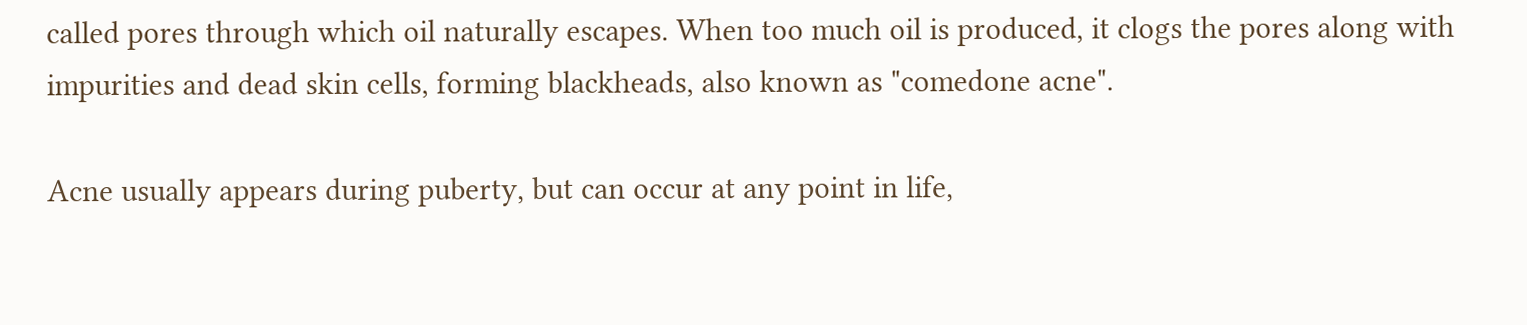called pores through which oil naturally escapes. When too much oil is produced, it clogs the pores along with impurities and dead skin cells, forming blackheads, also known as "comedone acne".

Acne usually appears during puberty, but can occur at any point in life,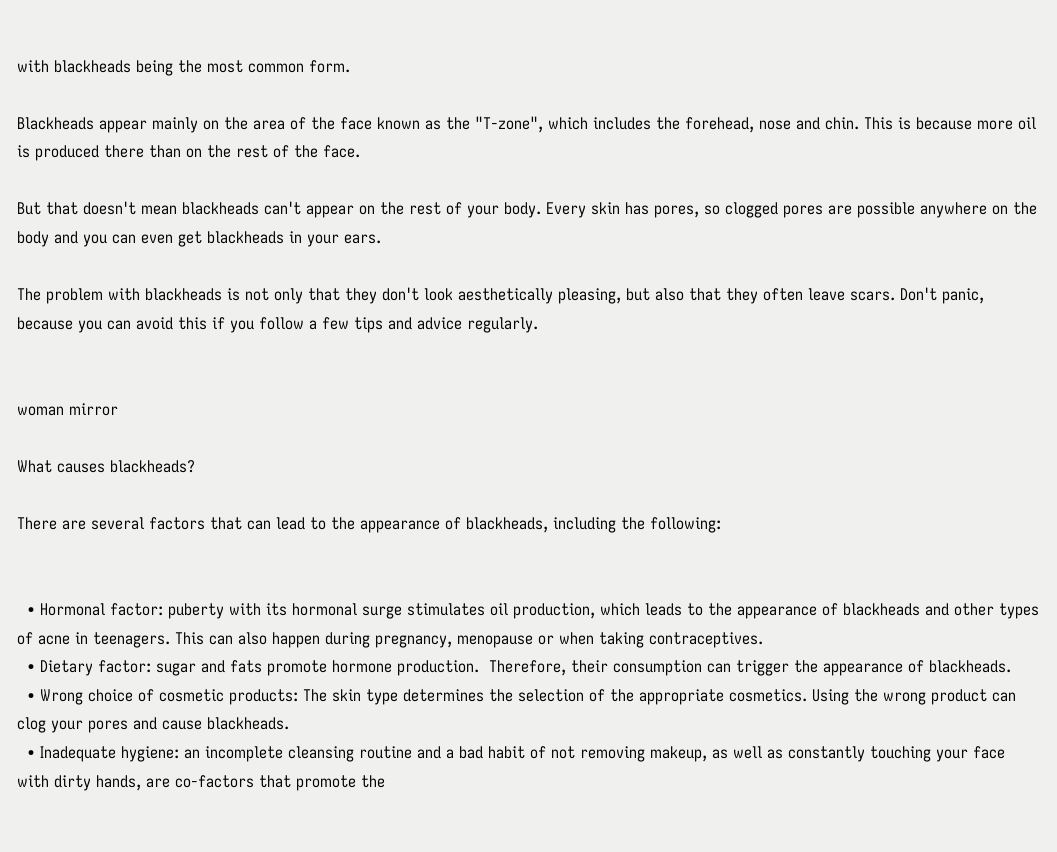with blackheads being the most common form.

Blackheads appear mainly on the area of the face known as the "T-zone", which includes the forehead, nose and chin. This is because more oil is produced there than on the rest of the face.

But that doesn't mean blackheads can't appear on the rest of your body. Every skin has pores, so clogged pores are possible anywhere on the body and you can even get blackheads in your ears.

The problem with blackheads is not only that they don't look aesthetically pleasing, but also that they often leave scars. Don't panic, because you can avoid this if you follow a few tips and advice regularly.


woman mirror

What causes blackheads?

There are several factors that can lead to the appearance of blackheads, including the following:


  • Hormonal factor: puberty with its hormonal surge stimulates oil production, which leads to the appearance of blackheads and other types of acne in teenagers. This can also happen during pregnancy, menopause or when taking contraceptives.
  • Dietary factor: sugar and fats promote hormone production.  Therefore, their consumption can trigger the appearance of blackheads.
  • Wrong choice of cosmetic products: The skin type determines the selection of the appropriate cosmetics. Using the wrong product can clog your pores and cause blackheads.
  • Inadequate hygiene: an incomplete cleansing routine and a bad habit of not removing makeup, as well as constantly touching your face with dirty hands, are co-factors that promote the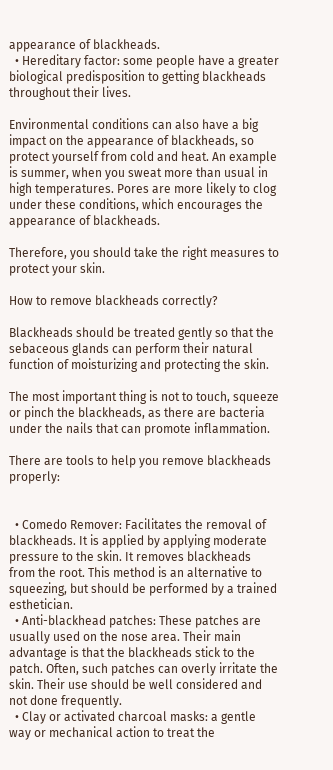appearance of blackheads.
  • Hereditary factor: some people have a greater biological predisposition to getting blackheads throughout their lives.

Environmental conditions can also have a big impact on the appearance of blackheads, so protect yourself from cold and heat. An example is summer, when you sweat more than usual in high temperatures. Pores are more likely to clog under these conditions, which encourages the appearance of blackheads.

Therefore, you should take the right measures to protect your skin.

How to remove blackheads correctly?

Blackheads should be treated gently so that the sebaceous glands can perform their natural function of moisturizing and protecting the skin.

The most important thing is not to touch, squeeze or pinch the blackheads, as there are bacteria under the nails that can promote inflammation.

There are tools to help you remove blackheads properly:


  • Comedo Remover: Facilitates the removal of blackheads. It is applied by applying moderate pressure to the skin. It removes blackheads from the root. This method is an alternative to squeezing, but should be performed by a trained esthetician.
  • Anti-blackhead patches: These patches are usually used on the nose area. Their main advantage is that the blackheads stick to the patch. Often, such patches can overly irritate the skin. Their use should be well considered and not done frequently.
  • Clay or activated charcoal masks: a gentle way or mechanical action to treat the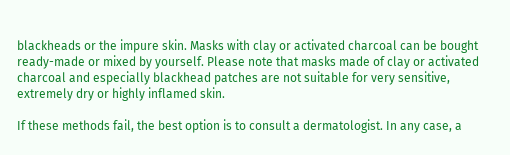blackheads or the impure skin. Masks with clay or activated charcoal can be bought ready-made or mixed by yourself. Please note that masks made of clay or activated charcoal and especially blackhead patches are not suitable for very sensitive, extremely dry or highly inflamed skin.

If these methods fail, the best option is to consult a dermatologist. In any case, a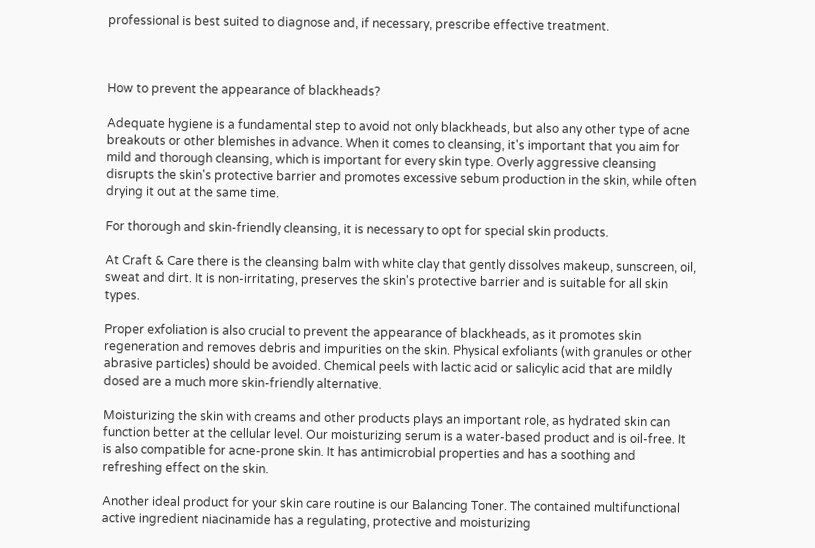professional is best suited to diagnose and, if necessary, prescribe effective treatment.



How to prevent the appearance of blackheads?

Adequate hygiene is a fundamental step to avoid not only blackheads, but also any other type of acne breakouts or other blemishes in advance. When it comes to cleansing, it's important that you aim for mild and thorough cleansing, which is important for every skin type. Overly aggressive cleansing disrupts the skin's protective barrier and promotes excessive sebum production in the skin, while often drying it out at the same time.

For thorough and skin-friendly cleansing, it is necessary to opt for special skin products.

At Craft & Care there is the cleansing balm with white clay that gently dissolves makeup, sunscreen, oil, sweat and dirt. It is non-irritating, preserves the skin's protective barrier and is suitable for all skin types.

Proper exfoliation is also crucial to prevent the appearance of blackheads, as it promotes skin regeneration and removes debris and impurities on the skin. Physical exfoliants (with granules or other abrasive particles) should be avoided. Chemical peels with lactic acid or salicylic acid that are mildly dosed are a much more skin-friendly alternative.

Moisturizing the skin with creams and other products plays an important role, as hydrated skin can function better at the cellular level. Our moisturizing serum is a water-based product and is oil-free. It is also compatible for acne-prone skin. It has antimicrobial properties and has a soothing and refreshing effect on the skin.

Another ideal product for your skin care routine is our Balancing Toner. The contained multifunctional active ingredient niacinamide has a regulating, protective and moisturizing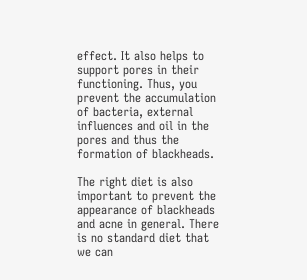effect. It also helps to support pores in their functioning. Thus, you prevent the accumulation of bacteria, external influences and oil in the pores and thus the formation of blackheads.

The right diet is also important to prevent the appearance of blackheads and acne in general. There is no standard diet that we can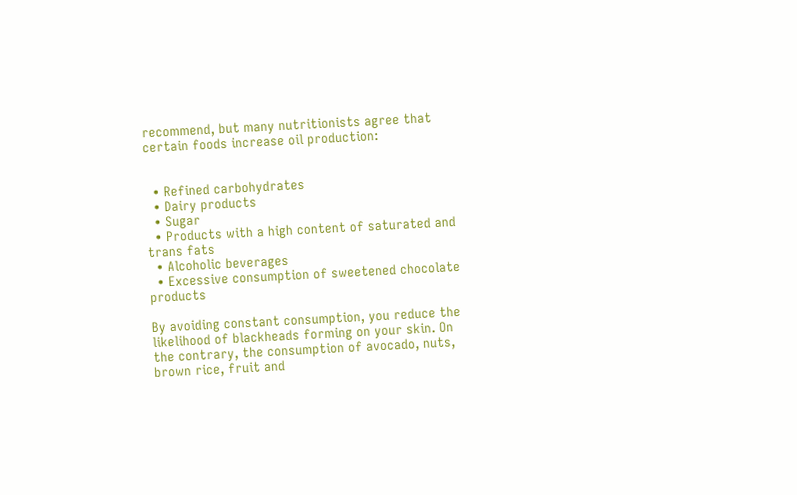recommend, but many nutritionists agree that certain foods increase oil production:


  • Refined carbohydrates
  • Dairy products
  • Sugar
  • Products with a high content of saturated and trans fats
  • Alcoholic beverages
  • Excessive consumption of sweetened chocolate products

By avoiding constant consumption, you reduce the likelihood of blackheads forming on your skin. On the contrary, the consumption of avocado, nuts, brown rice, fruit and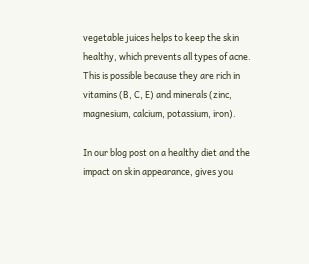vegetable juices helps to keep the skin healthy, which prevents all types of acne. This is possible because they are rich in vitamins (B, C, E) and minerals (zinc, magnesium, calcium, potassium, iron).

In our blog post on a healthy diet and the impact on skin appearance, gives you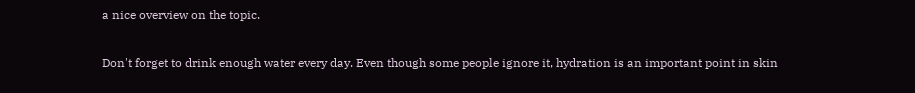a nice overview on the topic.

Don't forget to drink enough water every day. Even though some people ignore it, hydration is an important point in skin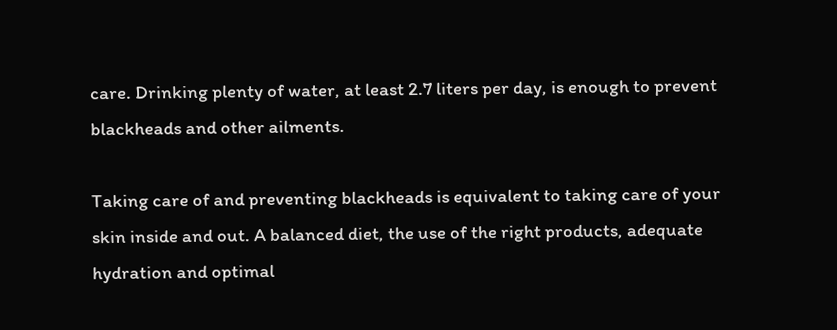care. Drinking plenty of water, at least 2.7 liters per day, is enough to prevent blackheads and other ailments.

Taking care of and preventing blackheads is equivalent to taking care of your skin inside and out. A balanced diet, the use of the right products, adequate hydration and optimal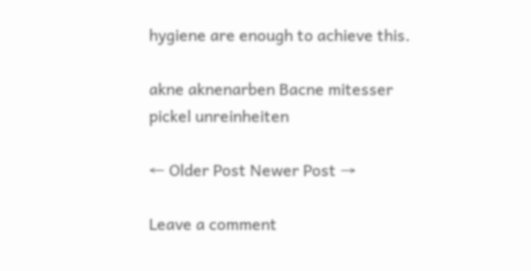hygiene are enough to achieve this.

akne aknenarben Bacne mitesser pickel unreinheiten

← Older Post Newer Post →

Leave a comment